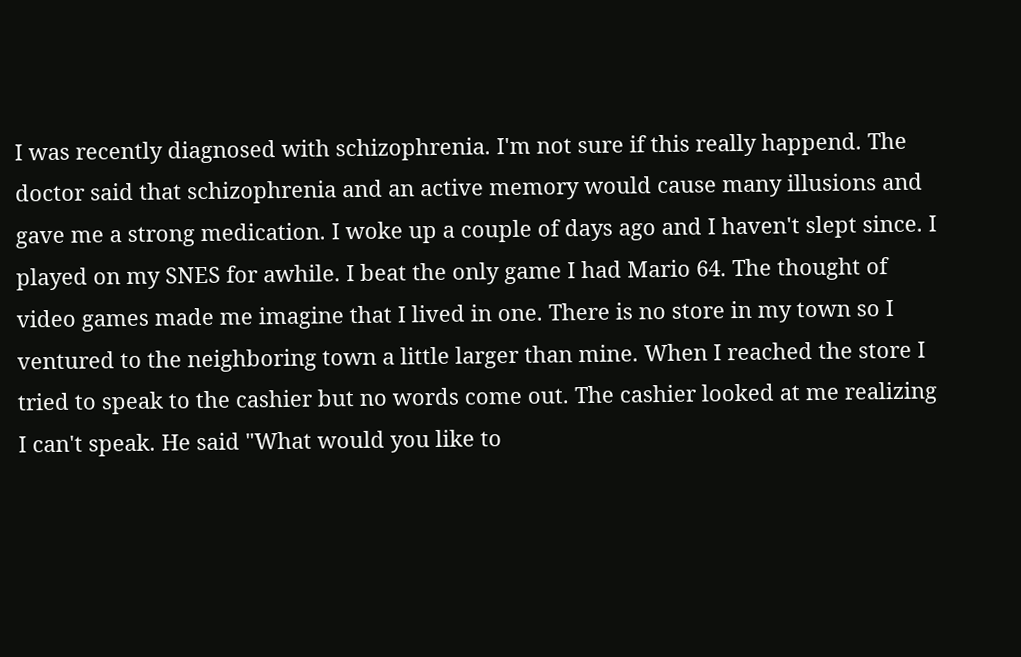I was recently diagnosed with schizophrenia. I'm not sure if this really happend. The doctor said that schizophrenia and an active memory would cause many illusions and gave me a strong medication. I woke up a couple of days ago and I haven't slept since. I played on my SNES for awhile. I beat the only game I had Mario 64. The thought of video games made me imagine that I lived in one. There is no store in my town so I ventured to the neighboring town a little larger than mine. When I reached the store I tried to speak to the cashier but no words come out. The cashier looked at me realizing I can't speak. He said "What would you like to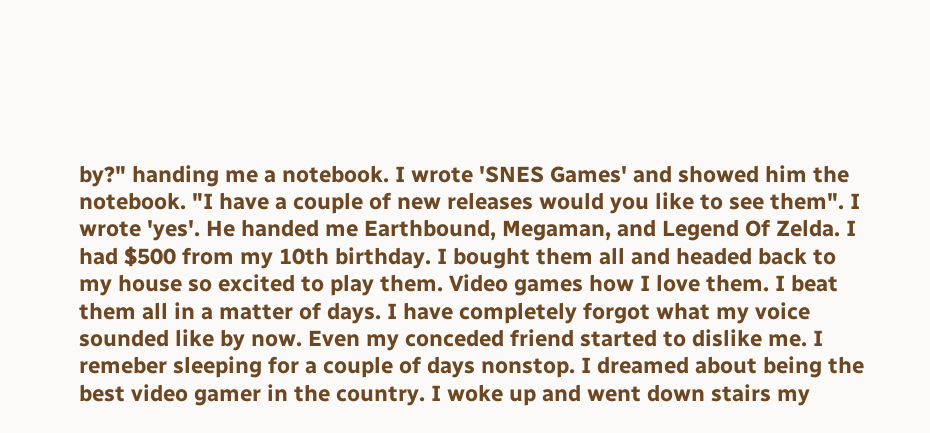by?" handing me a notebook. I wrote 'SNES Games' and showed him the notebook. "I have a couple of new releases would you like to see them". I wrote 'yes'. He handed me Earthbound, Megaman, and Legend Of Zelda. I had $500 from my 10th birthday. I bought them all and headed back to my house so excited to play them. Video games how I love them. I beat them all in a matter of days. I have completely forgot what my voice sounded like by now. Even my conceded friend started to dislike me. I remeber sleeping for a couple of days nonstop. I dreamed about being the best video gamer in the country. I woke up and went down stairs my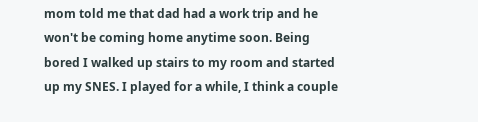mom told me that dad had a work trip and he won't be coming home anytime soon. Being bored I walked up stairs to my room and started up my SNES. I played for a while, I think a couple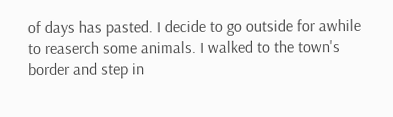of days has pasted. I decide to go outside for awhile to reaserch some animals. I walked to the town's border and step in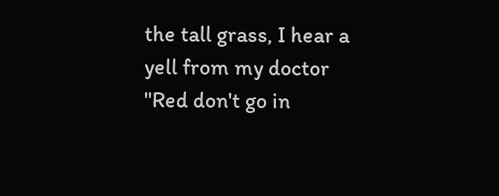the tall grass, I hear a yell from my doctor "Red don't go in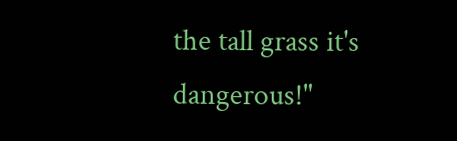the tall grass it's dangerous!"